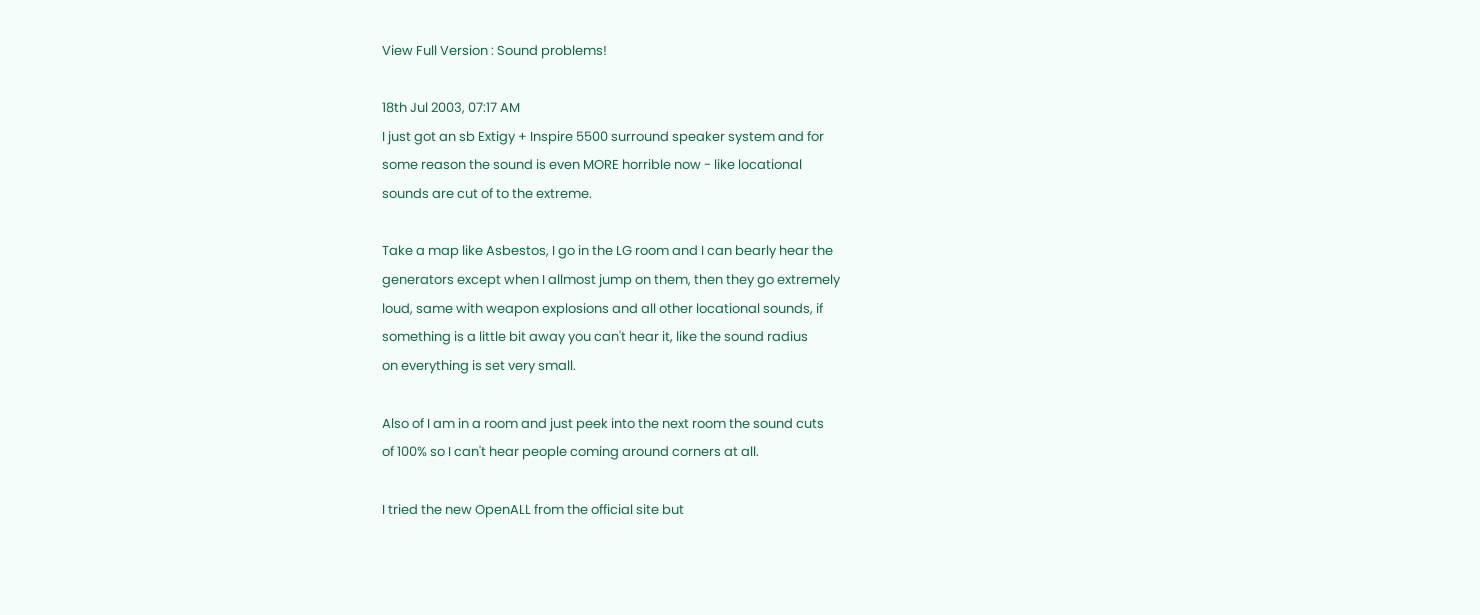View Full Version : Sound problems!

18th Jul 2003, 07:17 AM
I just got an sb Extigy + Inspire 5500 surround speaker system and for
some reason the sound is even MORE horrible now - like locational
sounds are cut of to the extreme.

Take a map like Asbestos, I go in the LG room and I can bearly hear the
generators except when I allmost jump on them, then they go extremely
loud, same with weapon explosions and all other locational sounds, if
something is a little bit away you can't hear it, like the sound radius
on everything is set very small.

Also of I am in a room and just peek into the next room the sound cuts
of 100% so I can't hear people coming around corners at all.

I tried the new OpenALL from the official site but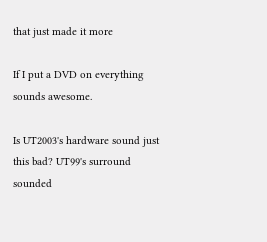that just made it more

If I put a DVD on everything sounds awesome.

Is UT2003's hardware sound just this bad? UT99's surround sounded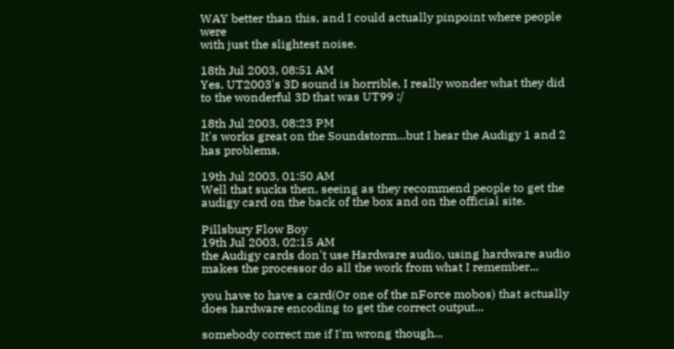WAY better than this, and I could actually pinpoint where people were
with just the slightest noise.

18th Jul 2003, 08:51 AM
Yes, UT2003's 3D sound is horrible, I really wonder what they did to the wonderful 3D that was UT99 :/

18th Jul 2003, 08:23 PM
It's works great on the Soundstorm...but I hear the Audigy 1 and 2 has problems.

19th Jul 2003, 01:50 AM
Well that sucks then, seeing as they recommend people to get the
audigy card on the back of the box and on the official site.

Pillsbury Flow Boy
19th Jul 2003, 02:15 AM
the Audigy cards don't use Hardware audio, using hardware audio makes the processor do all the work from what I remember...

you have to have a card(Or one of the nForce mobos) that actually does hardware encoding to get the correct output...

somebody correct me if I'm wrong though...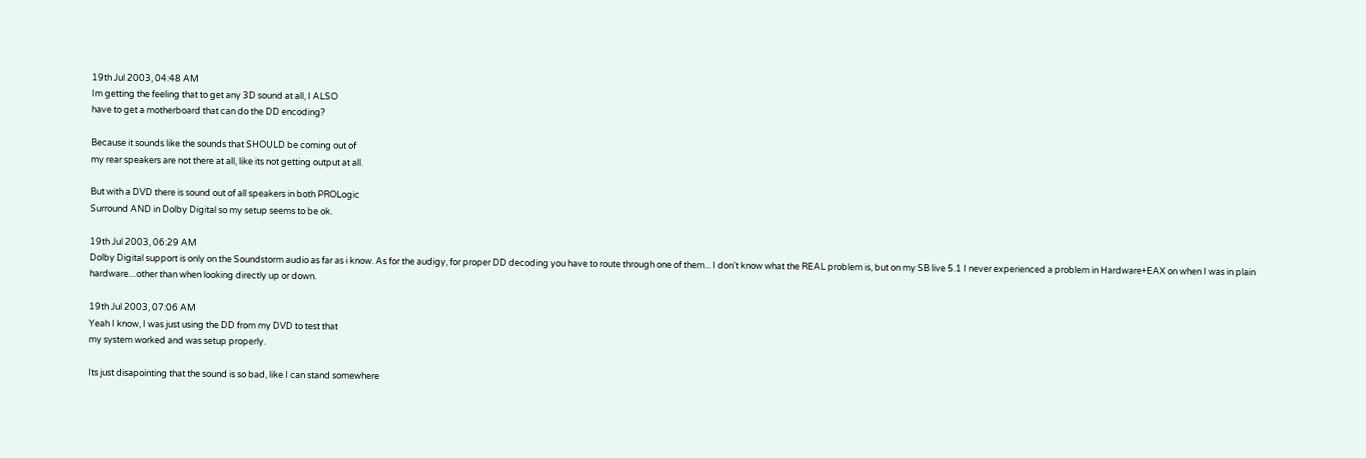19th Jul 2003, 04:48 AM
Im getting the feeling that to get any 3D sound at all, I ALSO
have to get a motherboard that can do the DD encoding?

Because it sounds like the sounds that SHOULD be coming out of
my rear speakers are not there at all, like its not getting output at all.

But with a DVD there is sound out of all speakers in both PROLogic
Surround AND in Dolby Digital so my setup seems to be ok.

19th Jul 2003, 06:29 AM
Dolby Digital support is only on the Soundstorm audio as far as i know. As for the audigy, for proper DD decoding you have to route through one of them... I don't know what the REAL problem is, but on my SB live 5.1 I never experienced a problem in Hardware+EAX on when I was in plain hardware....other than when looking directly up or down.

19th Jul 2003, 07:06 AM
Yeah I know, I was just using the DD from my DVD to test that
my system worked and was setup properly.

Its just disapointing that the sound is so bad, like I can stand somewhere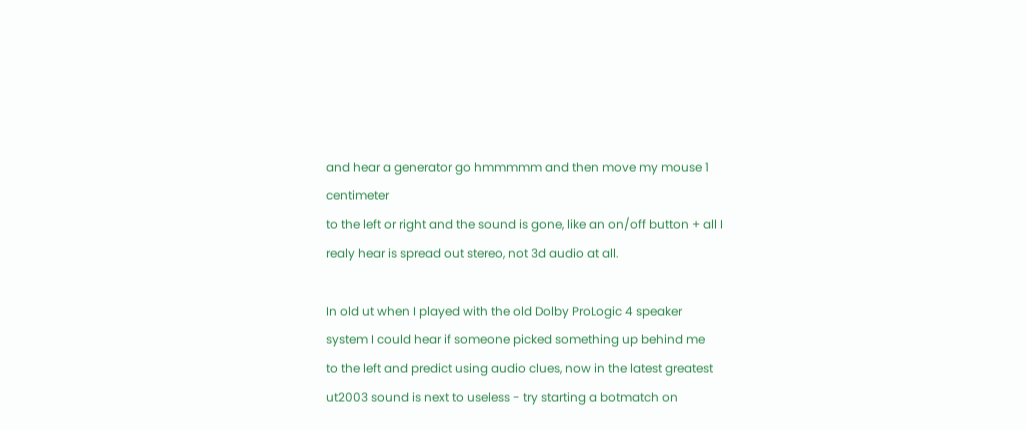and hear a generator go hmmmmm and then move my mouse 1 centimeter
to the left or right and the sound is gone, like an on/off button + all I
realy hear is spread out stereo, not 3d audio at all.

In old ut when I played with the old Dolby ProLogic 4 speaker
system I could hear if someone picked something up behind me
to the left and predict using audio clues, now in the latest greatest
ut2003 sound is next to useless - try starting a botmatch on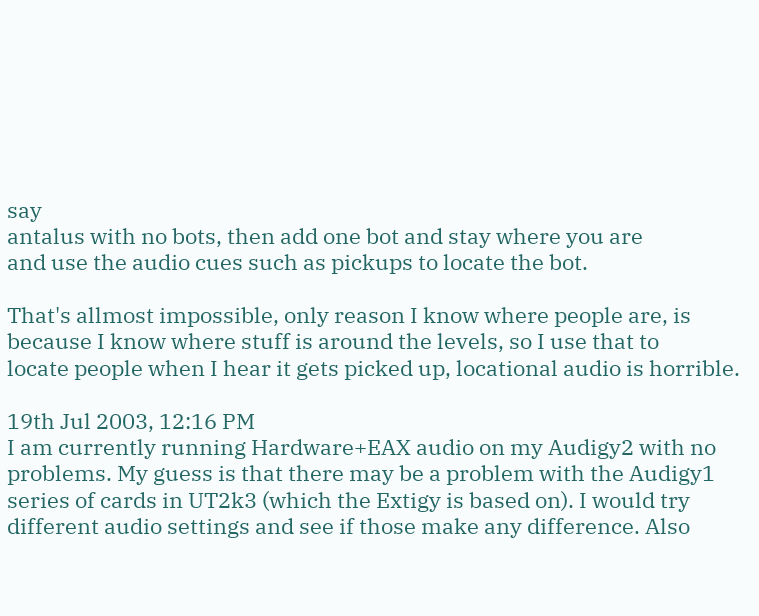say
antalus with no bots, then add one bot and stay where you are
and use the audio cues such as pickups to locate the bot.

That's allmost impossible, only reason I know where people are, is
because I know where stuff is around the levels, so I use that to
locate people when I hear it gets picked up, locational audio is horrible.

19th Jul 2003, 12:16 PM
I am currently running Hardware+EAX audio on my Audigy2 with no problems. My guess is that there may be a problem with the Audigy1 series of cards in UT2k3 (which the Extigy is based on). I would try different audio settings and see if those make any difference. Also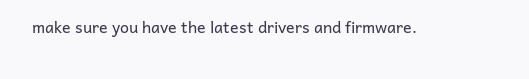make sure you have the latest drivers and firmware.